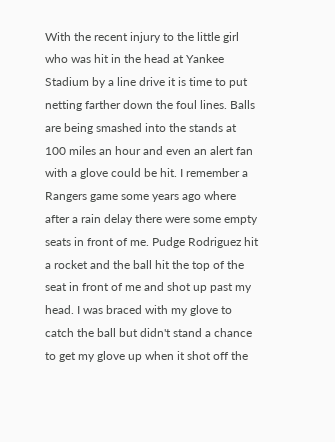With the recent injury to the little girl who was hit in the head at Yankee Stadium by a line drive it is time to put netting farther down the foul lines. Balls are being smashed into the stands at 100 miles an hour and even an alert fan with a glove could be hit. I remember a Rangers game some years ago where after a rain delay there were some empty seats in front of me. Pudge Rodriguez hit a rocket and the ball hit the top of the seat in front of me and shot up past my head. I was braced with my glove to catch the ball but didn't stand a chance to get my glove up when it shot off the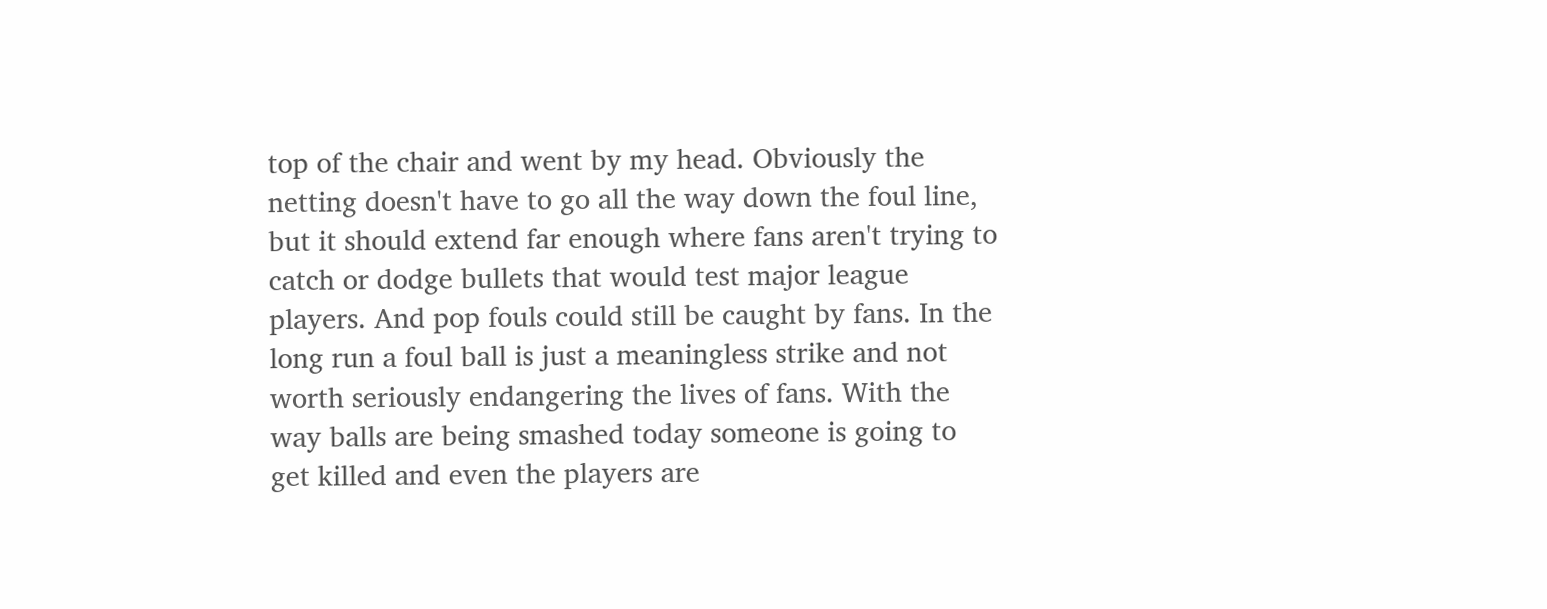top of the chair and went by my head. Obviously the netting doesn't have to go all the way down the foul line, but it should extend far enough where fans aren't trying to catch or dodge bullets that would test major league players. And pop fouls could still be caught by fans. In the long run a foul ball is just a meaningless strike and not worth seriously endangering the lives of fans. With the way balls are being smashed today someone is going to get killed and even the players are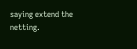saying extend the netting.